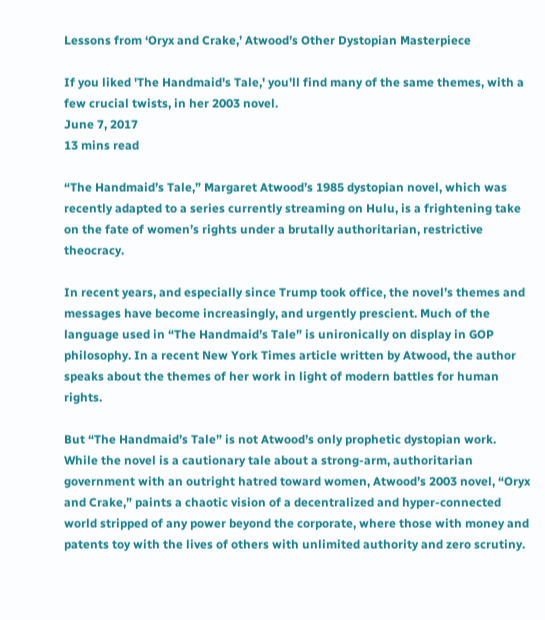Lessons from ‘Oryx and Crake,’ Atwood’s Other Dystopian Masterpiece

If you liked 'The Handmaid's Tale,' you'll find many of the same themes, with a few crucial twists, in her 2003 novel.
June 7, 2017
13 mins read

“The Handmaid’s Tale,” Margaret Atwood’s 1985 dystopian novel, which was recently adapted to a series currently streaming on Hulu, is a frightening take on the fate of women’s rights under a brutally authoritarian, restrictive theocracy.

In recent years, and especially since Trump took office, the novel’s themes and messages have become increasingly, and urgently prescient. Much of the language used in “The Handmaid’s Tale” is unironically on display in GOP philosophy. In a recent New York Times article written by Atwood, the author speaks about the themes of her work in light of modern battles for human rights.

But “The Handmaid’s Tale” is not Atwood’s only prophetic dystopian work. While the novel is a cautionary tale about a strong-arm, authoritarian government with an outright hatred toward women, Atwood’s 2003 novel, “Oryx and Crake,” paints a chaotic vision of a decentralized and hyper-connected world stripped of any power beyond the corporate, where those with money and patents toy with the lives of others with unlimited authority and zero scrutiny.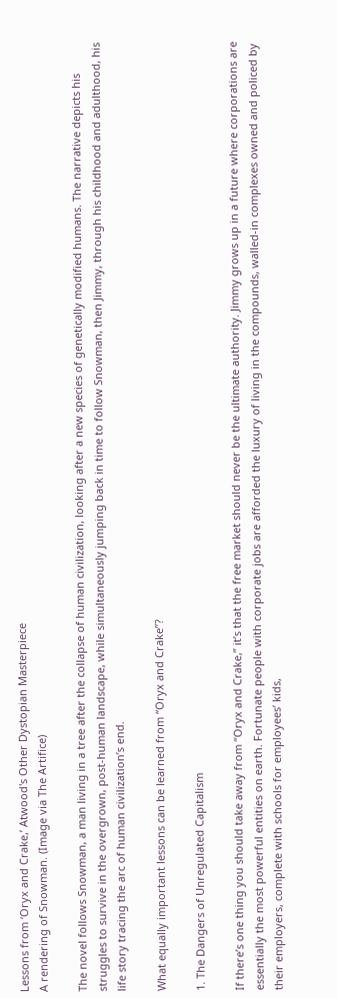Lessons from ‘Oryx and Crake,’ Atwood's Other Dystopian Masterpiece
A rendering of Snowman. (Image via The Artifice)

The novel follows Snowman, a man living in a tree after the collapse of human civilization, looking after a new species of genetically modified humans. The narrative depicts his struggles to survive in the overgrown, post-human landscape, while simultaneously jumping back in time to follow Snowman, then Jimmy, through his childhood and adulthood, his life story tracing the arc of human civilization’s end.

What equally important lessons can be learned from “Oryx and Crake”?

1. The Dangers of Unregulated Capitalism

If there’s one thing you should take away from “Oryx and Crake,” it’s that the free market should never be the ultimate authority. Jimmy grows up in a future where corporations are essentially the most powerful entities on earth. Fortunate people with corporate jobs are afforded the luxury of living in the compounds, walled-in complexes owned and policed by their employers, complete with schools for employees’ kids,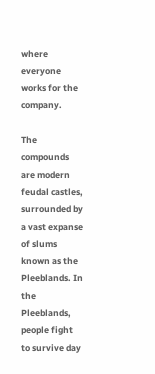where everyone works for the company.

The compounds are modern feudal castles, surrounded by a vast expanse of slums known as the Pleeblands. In the Pleeblands, people fight to survive day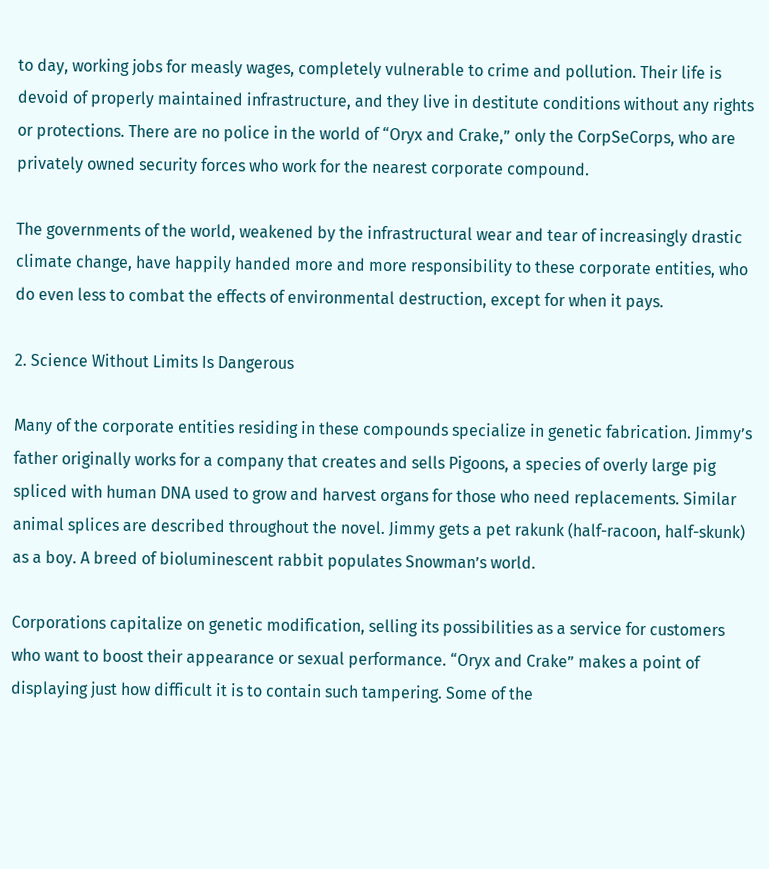to day, working jobs for measly wages, completely vulnerable to crime and pollution. Their life is devoid of properly maintained infrastructure, and they live in destitute conditions without any rights or protections. There are no police in the world of “Oryx and Crake,” only the CorpSeCorps, who are privately owned security forces who work for the nearest corporate compound.

The governments of the world, weakened by the infrastructural wear and tear of increasingly drastic climate change, have happily handed more and more responsibility to these corporate entities, who do even less to combat the effects of environmental destruction, except for when it pays.

2. Science Without Limits Is Dangerous

Many of the corporate entities residing in these compounds specialize in genetic fabrication. Jimmy’s father originally works for a company that creates and sells Pigoons, a species of overly large pig spliced with human DNA used to grow and harvest organs for those who need replacements. Similar animal splices are described throughout the novel. Jimmy gets a pet rakunk (half-racoon, half-skunk) as a boy. A breed of bioluminescent rabbit populates Snowman’s world.

Corporations capitalize on genetic modification, selling its possibilities as a service for customers who want to boost their appearance or sexual performance. “Oryx and Crake” makes a point of displaying just how difficult it is to contain such tampering. Some of the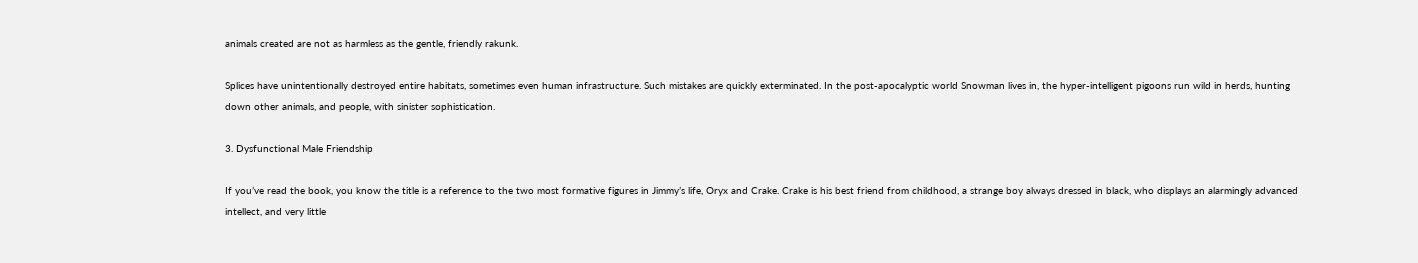animals created are not as harmless as the gentle, friendly rakunk.

Splices have unintentionally destroyed entire habitats, sometimes even human infrastructure. Such mistakes are quickly exterminated. In the post-apocalyptic world Snowman lives in, the hyper-intelligent pigoons run wild in herds, hunting down other animals, and people, with sinister sophistication.

3. Dysfunctional Male Friendship

If you’ve read the book, you know the title is a reference to the two most formative figures in Jimmy’s life, Oryx and Crake. Crake is his best friend from childhood, a strange boy always dressed in black, who displays an alarmingly advanced intellect, and very little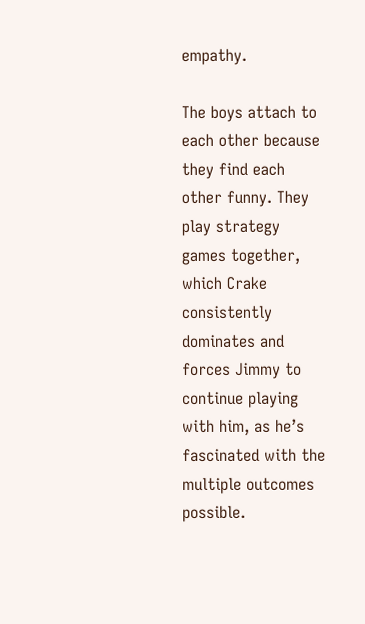empathy.

The boys attach to each other because they find each other funny. They play strategy games together, which Crake consistently dominates and forces Jimmy to continue playing with him, as he’s fascinated with the multiple outcomes possible.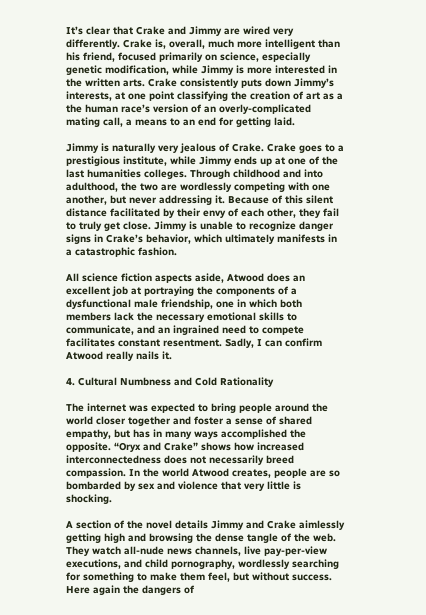It’s clear that Crake and Jimmy are wired very differently. Crake is, overall, much more intelligent than his friend, focused primarily on science, especially genetic modification, while Jimmy is more interested in the written arts. Crake consistently puts down Jimmy’s interests, at one point classifying the creation of art as a the human race’s version of an overly-complicated mating call, a means to an end for getting laid.

Jimmy is naturally very jealous of Crake. Crake goes to a prestigious institute, while Jimmy ends up at one of the last humanities colleges. Through childhood and into adulthood, the two are wordlessly competing with one another, but never addressing it. Because of this silent distance facilitated by their envy of each other, they fail to truly get close. Jimmy is unable to recognize danger signs in Crake’s behavior, which ultimately manifests in a catastrophic fashion.

All science fiction aspects aside, Atwood does an excellent job at portraying the components of a dysfunctional male friendship, one in which both members lack the necessary emotional skills to communicate, and an ingrained need to compete facilitates constant resentment. Sadly, I can confirm Atwood really nails it.

4. Cultural Numbness and Cold Rationality

The internet was expected to bring people around the world closer together and foster a sense of shared empathy, but has in many ways accomplished the opposite. “Oryx and Crake” shows how increased interconnectedness does not necessarily breed compassion. In the world Atwood creates, people are so bombarded by sex and violence that very little is shocking.

A section of the novel details Jimmy and Crake aimlessly getting high and browsing the dense tangle of the web. They watch all-nude news channels, live pay-per-view executions, and child pornography, wordlessly searching for something to make them feel, but without success. Here again the dangers of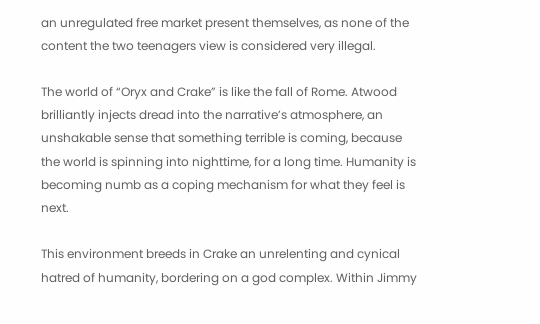an unregulated free market present themselves, as none of the content the two teenagers view is considered very illegal.

The world of “Oryx and Crake” is like the fall of Rome. Atwood brilliantly injects dread into the narrative’s atmosphere, an unshakable sense that something terrible is coming, because the world is spinning into nighttime, for a long time. Humanity is becoming numb as a coping mechanism for what they feel is next.

This environment breeds in Crake an unrelenting and cynical hatred of humanity, bordering on a god complex. Within Jimmy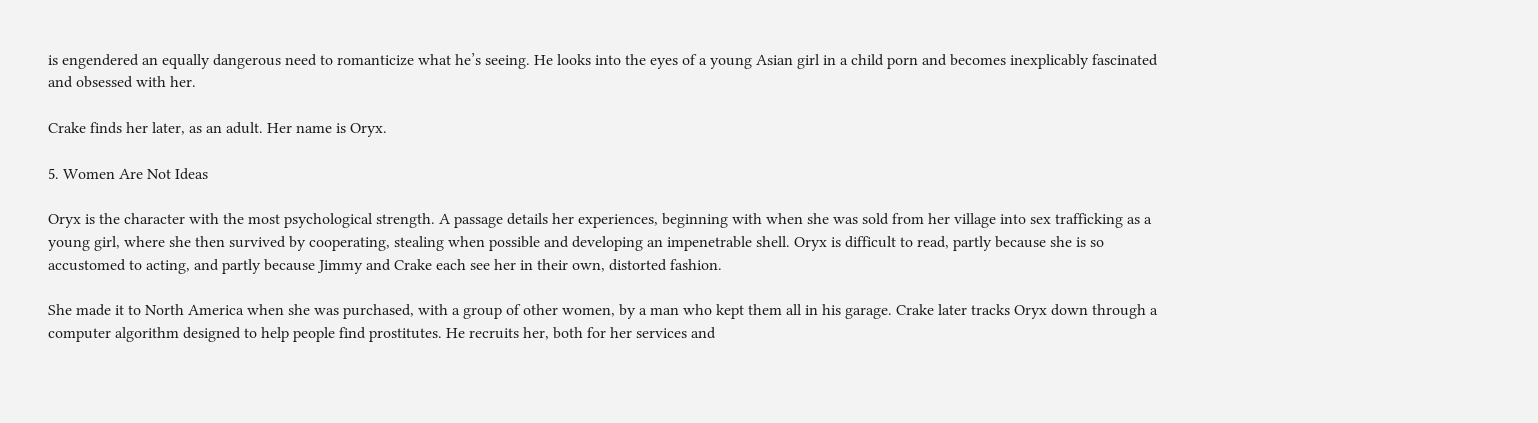is engendered an equally dangerous need to romanticize what he’s seeing. He looks into the eyes of a young Asian girl in a child porn and becomes inexplicably fascinated and obsessed with her.

Crake finds her later, as an adult. Her name is Oryx.

5. Women Are Not Ideas

Oryx is the character with the most psychological strength. A passage details her experiences, beginning with when she was sold from her village into sex trafficking as a young girl, where she then survived by cooperating, stealing when possible and developing an impenetrable shell. Oryx is difficult to read, partly because she is so accustomed to acting, and partly because Jimmy and Crake each see her in their own, distorted fashion.

She made it to North America when she was purchased, with a group of other women, by a man who kept them all in his garage. Crake later tracks Oryx down through a computer algorithm designed to help people find prostitutes. He recruits her, both for her services and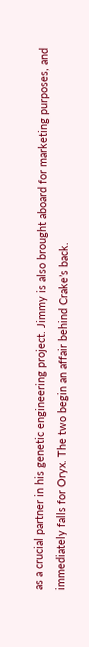as a crucial partner in his genetic engineering project. Jimmy is also brought aboard for marketing purposes, and immediately falls for Oryx. The two begin an affair behind Crake’s back.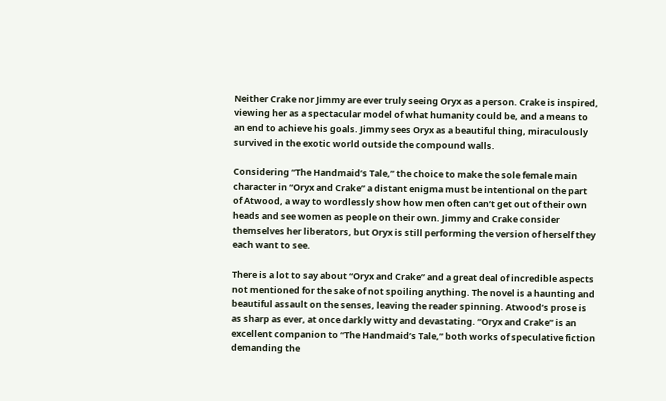Neither Crake nor Jimmy are ever truly seeing Oryx as a person. Crake is inspired, viewing her as a spectacular model of what humanity could be, and a means to an end to achieve his goals. Jimmy sees Oryx as a beautiful thing, miraculously survived in the exotic world outside the compound walls.

Considering “The Handmaid’s Tale,” the choice to make the sole female main character in “Oryx and Crake” a distant enigma must be intentional on the part of Atwood, a way to wordlessly show how men often can’t get out of their own heads and see women as people on their own. Jimmy and Crake consider themselves her liberators, but Oryx is still performing the version of herself they each want to see.

There is a lot to say about “Oryx and Crake” and a great deal of incredible aspects not mentioned for the sake of not spoiling anything. The novel is a haunting and beautiful assault on the senses, leaving the reader spinning. Atwood’s prose is as sharp as ever, at once darkly witty and devastating. “Oryx and Crake” is an excellent companion to “The Handmaid’s Tale,” both works of speculative fiction demanding the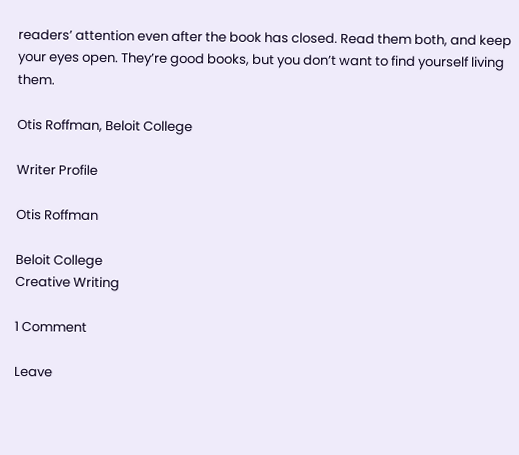readers’ attention even after the book has closed. Read them both, and keep your eyes open. They’re good books, but you don’t want to find yourself living them.

Otis Roffman, Beloit College

Writer Profile

Otis Roffman

Beloit College
Creative Writing

1 Comment

Leave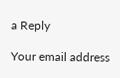a Reply

Your email address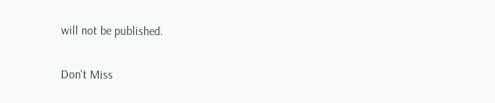will not be published.

Don't Miss